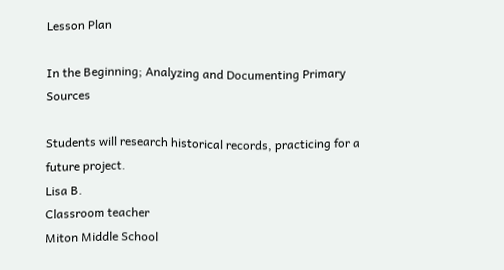Lesson Plan

In the Beginning; Analyzing and Documenting Primary Sources

Students will research historical records, practicing for a future project.
Lisa B.
Classroom teacher
Miton Middle School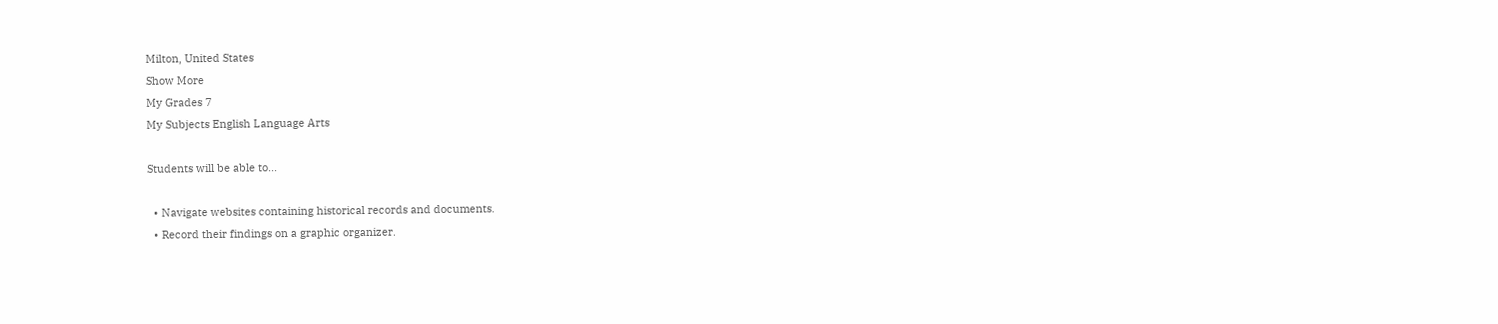Milton, United States
Show More
My Grades 7
My Subjects English Language Arts

Students will be able to...

  • Navigate websites containing historical records and documents.
  • Record their findings on a graphic organizer.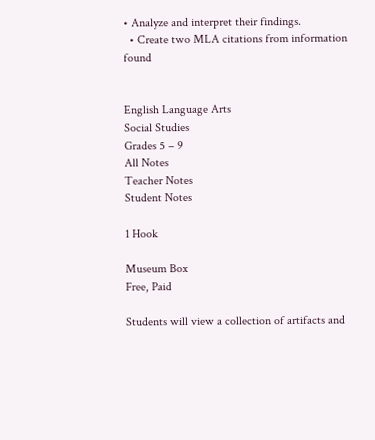• Analyze and interpret their findings.
  • Create two MLA citations from information found


English Language Arts
Social Studies
Grades 5 – 9
All Notes
Teacher Notes
Student Notes

1 Hook

Museum Box
Free, Paid

Students will view a collection of artifacts and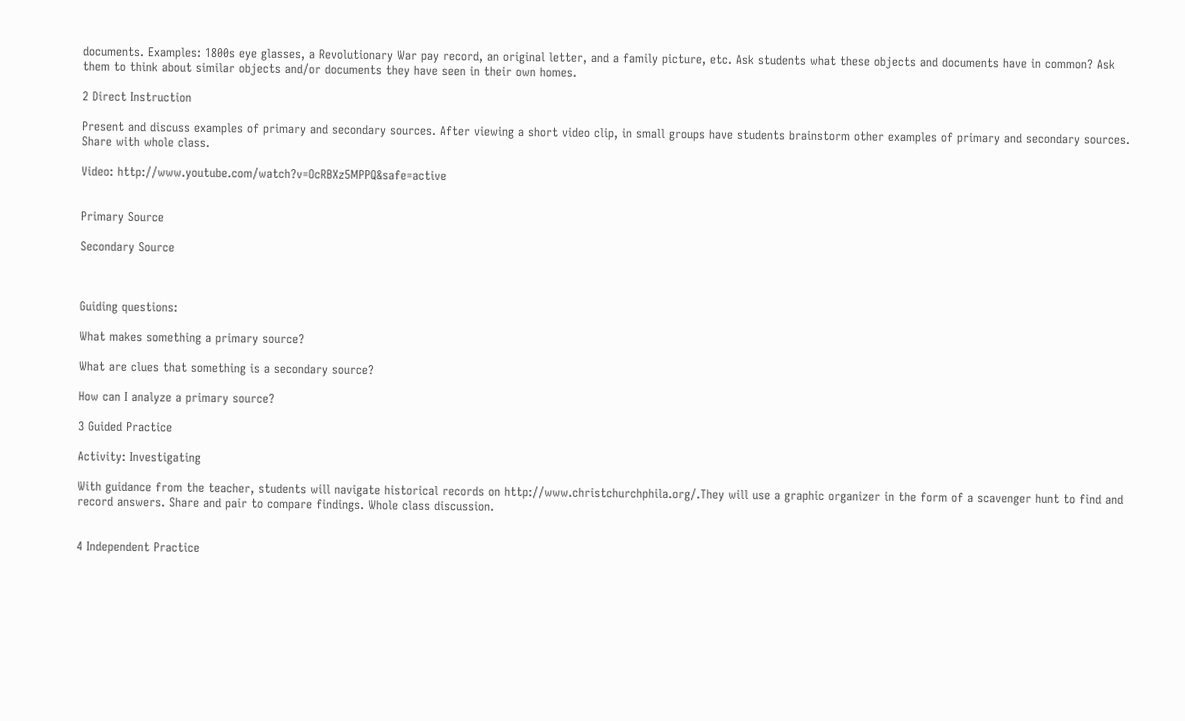documents. Examples: 1800s eye glasses, a Revolutionary War pay record, an original letter, and a family picture, etc. Ask students what these objects and documents have in common? Ask them to think about similar objects and/or documents they have seen in their own homes.

2 Direct Instruction

Present and discuss examples of primary and secondary sources. After viewing a short video clip, in small groups have students brainstorm other examples of primary and secondary sources. Share with whole class.

Video: http://www.youtube.com/watch?v=OcRBXz5MPPQ&safe=active


Primary Source

Secondary Source



Guiding questions:

What makes something a primary source?

What are clues that something is a secondary source?

How can I analyze a primary source?

3 Guided Practice

Activity: Investigating

With guidance from the teacher, students will navigate historical records on http://www.christchurchphila.org/.They will use a graphic organizer in the form of a scavenger hunt to find and record answers. Share and pair to compare findings. Whole class discussion.


4 Independent Practice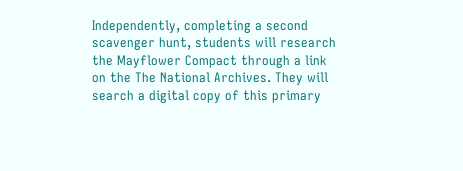Independently, completing a second scavenger hunt, students will research the Mayflower Compact through a link on the The National Archives. They will search a digital copy of this primary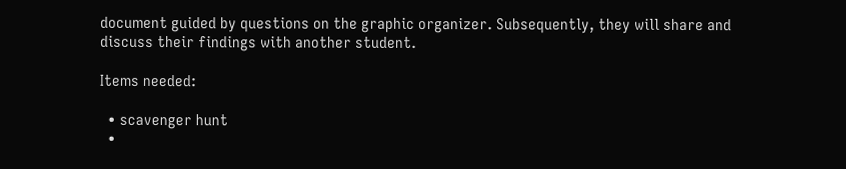document guided by questions on the graphic organizer. Subsequently, they will share and discuss their findings with another student.

Items needed:

  • scavenger hunt
  •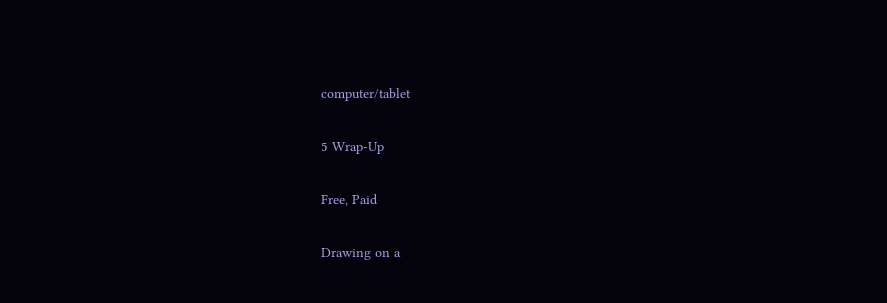computer/tablet

5 Wrap-Up

Free, Paid

Drawing on a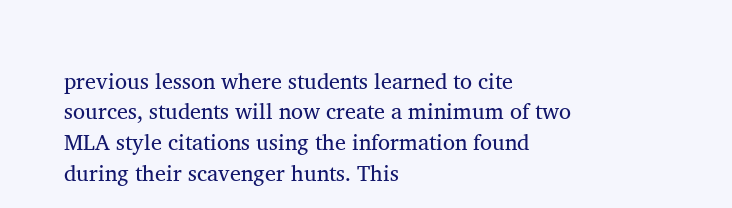previous lesson where students learned to cite sources, students will now create a minimum of two MLA style citations using the information found during their scavenger hunts. This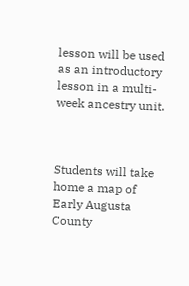lesson will be used as an introductory lesson in a multi-week ancestry unit.



Students will take home a map of Early Augusta County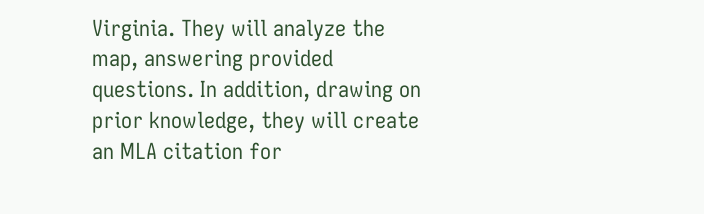Virginia. They will analyze the map, answering provided questions. In addition, drawing on prior knowledge, they will create an MLA citation for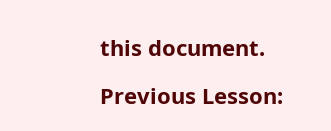this document.

Previous Lesson: